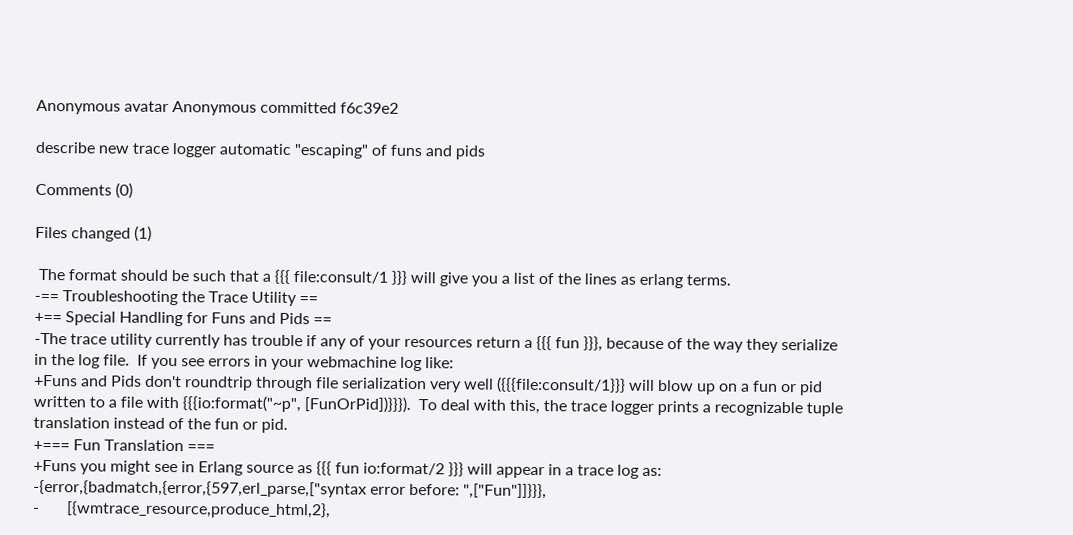Anonymous avatar Anonymous committed f6c39e2

describe new trace logger automatic "escaping" of funs and pids

Comments (0)

Files changed (1)

 The format should be such that a {{{ file:consult/1 }}} will give you a list of the lines as erlang terms.
-== Troubleshooting the Trace Utility ==
+== Special Handling for Funs and Pids ==
-The trace utility currently has trouble if any of your resources return a {{{ fun }}}, because of the way they serialize in the log file.  If you see errors in your webmachine log like:
+Funs and Pids don't roundtrip through file serialization very well ({{{file:consult/1}}} will blow up on a fun or pid written to a file with {{{io:format("~p", [FunOrPid])}}}).  To deal with this, the trace logger prints a recognizable tuple translation instead of the fun or pid.
+=== Fun Translation ===
+Funs you might see in Erlang source as {{{ fun io:format/2 }}} will appear in a trace log as:
-{error,{badmatch,{error,{597,erl_parse,["syntax error before: ",["Fun"]]}}},
-       [{wmtrace_resource,produce_html,2},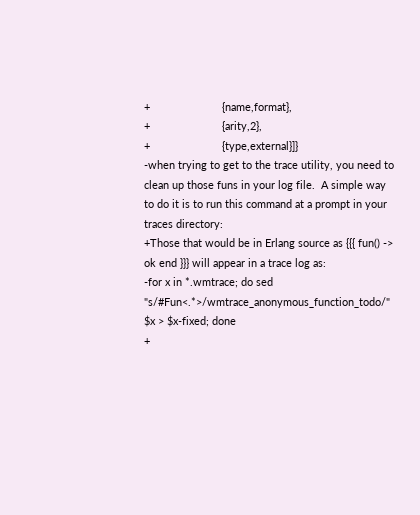+                        {name,format},
+                        {arity,2},
+                        {type,external}]}
-when trying to get to the trace utility, you need to clean up those funs in your log file.  A simple way to do it is to run this command at a prompt in your traces directory:
+Those that would be in Erlang source as {{{ fun() -> ok end }}} will appear in a trace log as:
-for x in *.wmtrace; do sed "s/#Fun<.*>/wmtrace_anonymous_function_todo/" $x > $x-fixed; done
+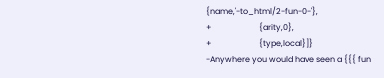{name,'-to_html/2-fun-0-'},
+                        {arity,0},
+                        {type,local}]}
-Anywhere you would have seen a {{{ fun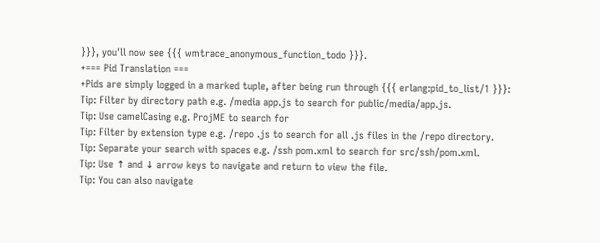}}}, you'll now see {{{ wmtrace_anonymous_function_todo }}}.
+=== Pid Translation ===
+Pids are simply logged in a marked tuple, after being run through {{{ erlang:pid_to_list/1 }}}:
Tip: Filter by directory path e.g. /media app.js to search for public/media/app.js.
Tip: Use camelCasing e.g. ProjME to search for
Tip: Filter by extension type e.g. /repo .js to search for all .js files in the /repo directory.
Tip: Separate your search with spaces e.g. /ssh pom.xml to search for src/ssh/pom.xml.
Tip: Use ↑ and ↓ arrow keys to navigate and return to view the file.
Tip: You can also navigate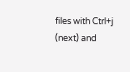files with Ctrl+j (next) and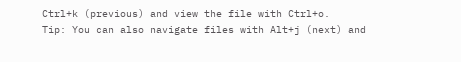Ctrl+k (previous) and view the file with Ctrl+o.
Tip: You can also navigate files with Alt+j (next) and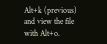Alt+k (previous) and view the file with Alt+o.